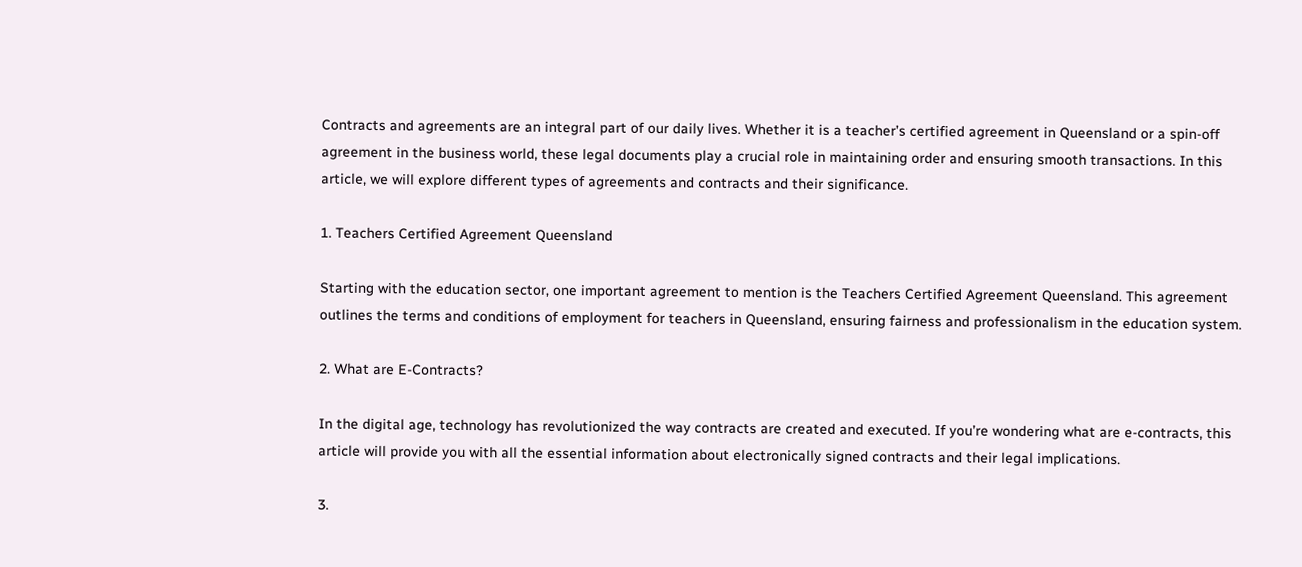Contracts and agreements are an integral part of our daily lives. Whether it is a teacher’s certified agreement in Queensland or a spin-off agreement in the business world, these legal documents play a crucial role in maintaining order and ensuring smooth transactions. In this article, we will explore different types of agreements and contracts and their significance.

1. Teachers Certified Agreement Queensland

Starting with the education sector, one important agreement to mention is the Teachers Certified Agreement Queensland. This agreement outlines the terms and conditions of employment for teachers in Queensland, ensuring fairness and professionalism in the education system.

2. What are E-Contracts?

In the digital age, technology has revolutionized the way contracts are created and executed. If you’re wondering what are e-contracts, this article will provide you with all the essential information about electronically signed contracts and their legal implications.

3.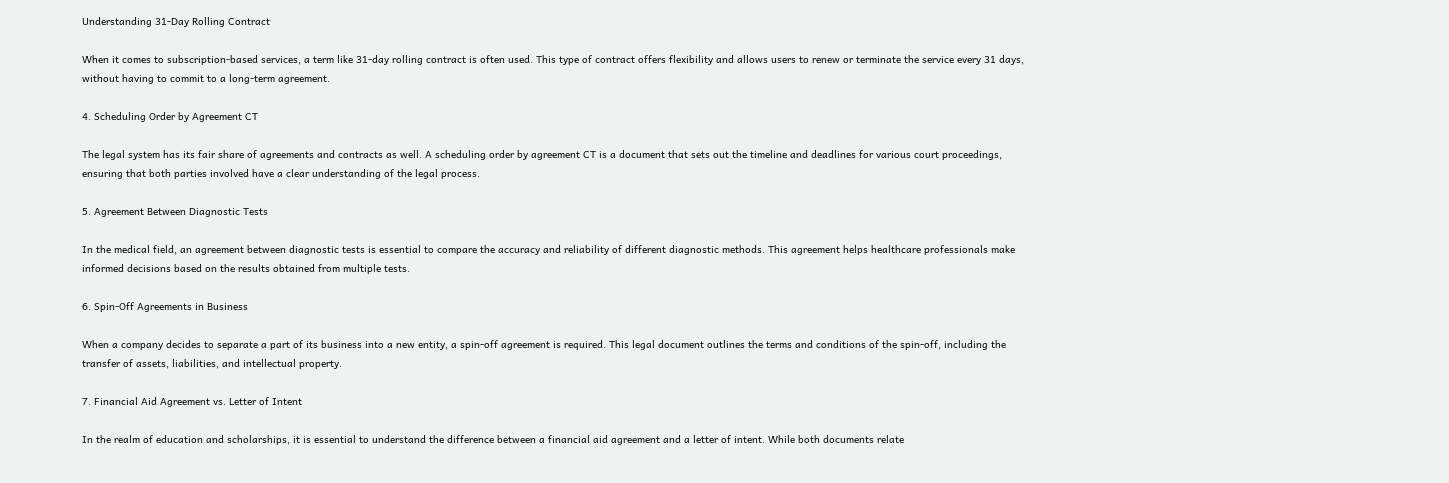Understanding 31-Day Rolling Contract

When it comes to subscription-based services, a term like 31-day rolling contract is often used. This type of contract offers flexibility and allows users to renew or terminate the service every 31 days, without having to commit to a long-term agreement.

4. Scheduling Order by Agreement CT

The legal system has its fair share of agreements and contracts as well. A scheduling order by agreement CT is a document that sets out the timeline and deadlines for various court proceedings, ensuring that both parties involved have a clear understanding of the legal process.

5. Agreement Between Diagnostic Tests

In the medical field, an agreement between diagnostic tests is essential to compare the accuracy and reliability of different diagnostic methods. This agreement helps healthcare professionals make informed decisions based on the results obtained from multiple tests.

6. Spin-Off Agreements in Business

When a company decides to separate a part of its business into a new entity, a spin-off agreement is required. This legal document outlines the terms and conditions of the spin-off, including the transfer of assets, liabilities, and intellectual property.

7. Financial Aid Agreement vs. Letter of Intent

In the realm of education and scholarships, it is essential to understand the difference between a financial aid agreement and a letter of intent. While both documents relate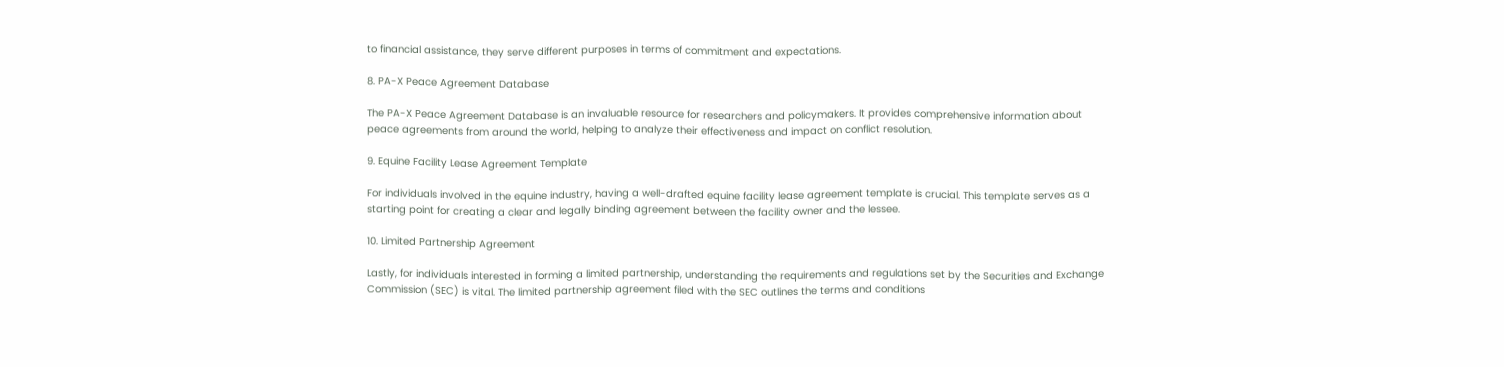to financial assistance, they serve different purposes in terms of commitment and expectations.

8. PA-X Peace Agreement Database

The PA-X Peace Agreement Database is an invaluable resource for researchers and policymakers. It provides comprehensive information about peace agreements from around the world, helping to analyze their effectiveness and impact on conflict resolution.

9. Equine Facility Lease Agreement Template

For individuals involved in the equine industry, having a well-drafted equine facility lease agreement template is crucial. This template serves as a starting point for creating a clear and legally binding agreement between the facility owner and the lessee.

10. Limited Partnership Agreement

Lastly, for individuals interested in forming a limited partnership, understanding the requirements and regulations set by the Securities and Exchange Commission (SEC) is vital. The limited partnership agreement filed with the SEC outlines the terms and conditions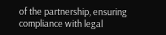of the partnership, ensuring compliance with legal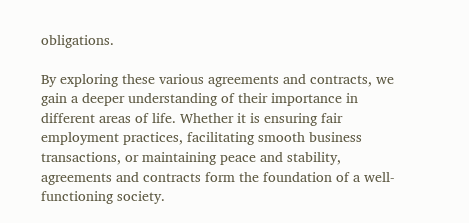obligations.

By exploring these various agreements and contracts, we gain a deeper understanding of their importance in different areas of life. Whether it is ensuring fair employment practices, facilitating smooth business transactions, or maintaining peace and stability, agreements and contracts form the foundation of a well-functioning society.